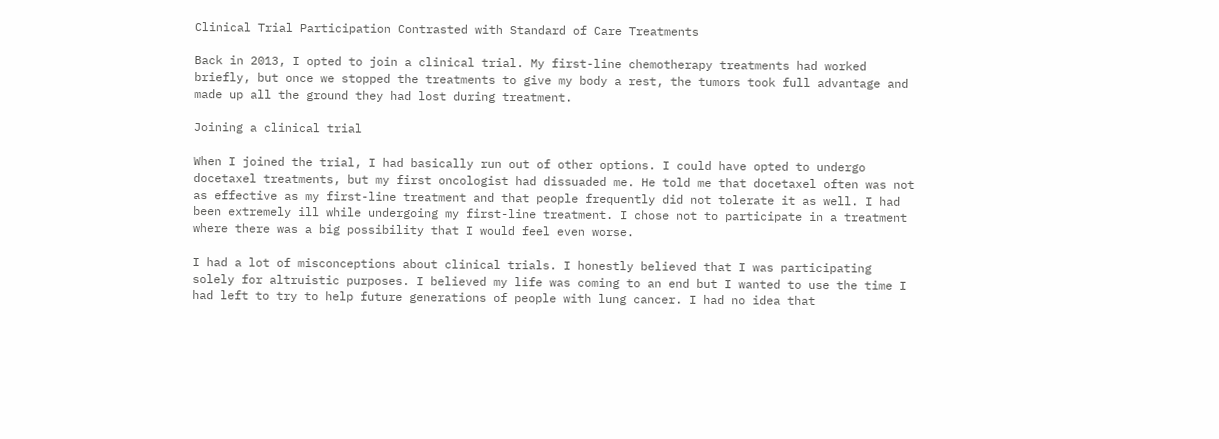Clinical Trial Participation Contrasted with Standard of Care Treatments

Back in 2013, I opted to join a clinical trial. My first-line chemotherapy treatments had worked briefly, but once we stopped the treatments to give my body a rest, the tumors took full advantage and made up all the ground they had lost during treatment.

Joining a clinical trial

When I joined the trial, I had basically run out of other options. I could have opted to undergo docetaxel treatments, but my first oncologist had dissuaded me. He told me that docetaxel often was not as effective as my first-line treatment and that people frequently did not tolerate it as well. I had been extremely ill while undergoing my first-line treatment. I chose not to participate in a treatment where there was a big possibility that I would feel even worse.

I had a lot of misconceptions about clinical trials. I honestly believed that I was participating solely for altruistic purposes. I believed my life was coming to an end but I wanted to use the time I had left to try to help future generations of people with lung cancer. I had no idea that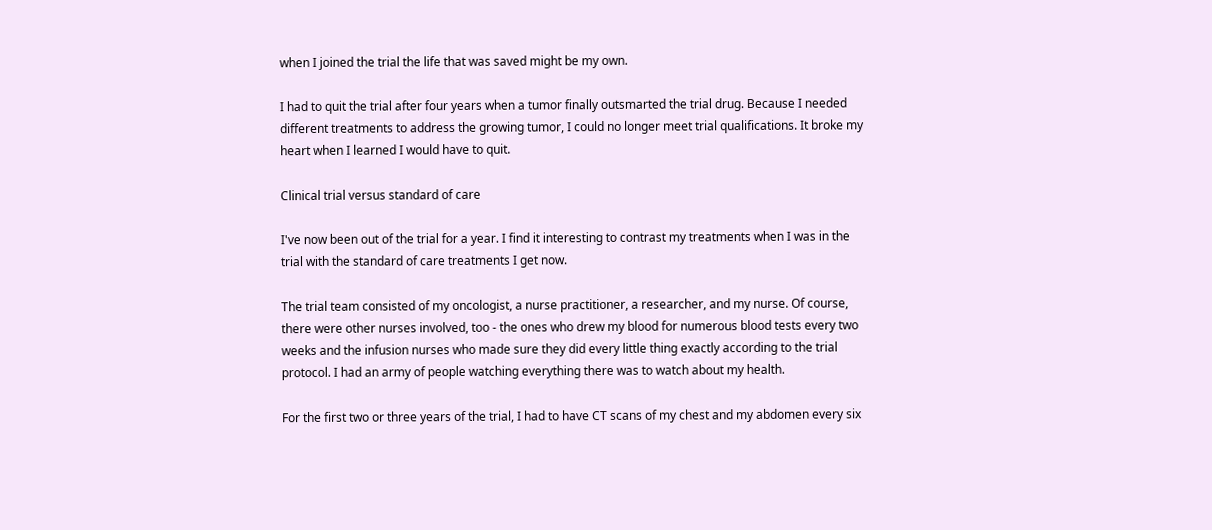when I joined the trial the life that was saved might be my own.

I had to quit the trial after four years when a tumor finally outsmarted the trial drug. Because I needed different treatments to address the growing tumor, I could no longer meet trial qualifications. It broke my heart when I learned I would have to quit.

Clinical trial versus standard of care

I've now been out of the trial for a year. I find it interesting to contrast my treatments when I was in the trial with the standard of care treatments I get now.

The trial team consisted of my oncologist, a nurse practitioner, a researcher, and my nurse. Of course, there were other nurses involved, too - the ones who drew my blood for numerous blood tests every two weeks and the infusion nurses who made sure they did every little thing exactly according to the trial protocol. I had an army of people watching everything there was to watch about my health.

For the first two or three years of the trial, I had to have CT scans of my chest and my abdomen every six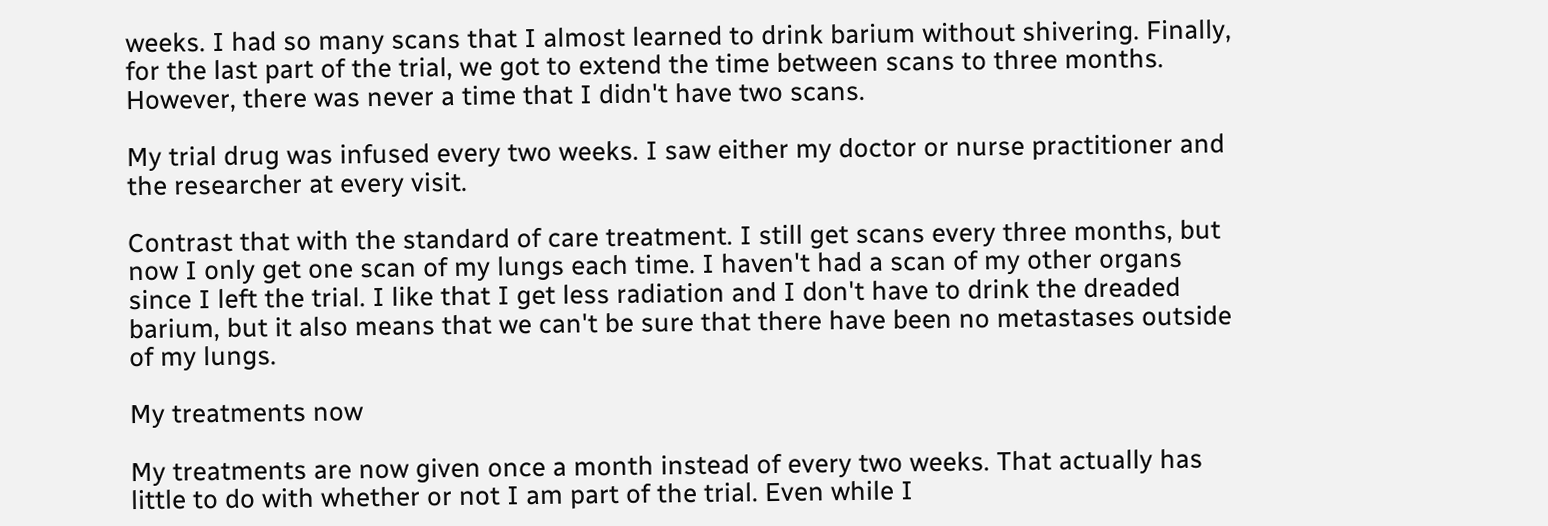weeks. I had so many scans that I almost learned to drink barium without shivering. Finally, for the last part of the trial, we got to extend the time between scans to three months. However, there was never a time that I didn't have two scans.

My trial drug was infused every two weeks. I saw either my doctor or nurse practitioner and the researcher at every visit.

Contrast that with the standard of care treatment. I still get scans every three months, but now I only get one scan of my lungs each time. I haven't had a scan of my other organs since I left the trial. I like that I get less radiation and I don't have to drink the dreaded barium, but it also means that we can't be sure that there have been no metastases outside of my lungs.

My treatments now

My treatments are now given once a month instead of every two weeks. That actually has little to do with whether or not I am part of the trial. Even while I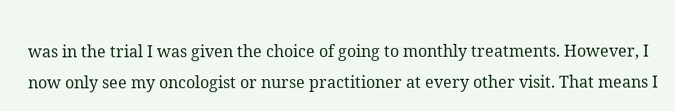was in the trial I was given the choice of going to monthly treatments. However, I now only see my oncologist or nurse practitioner at every other visit. That means I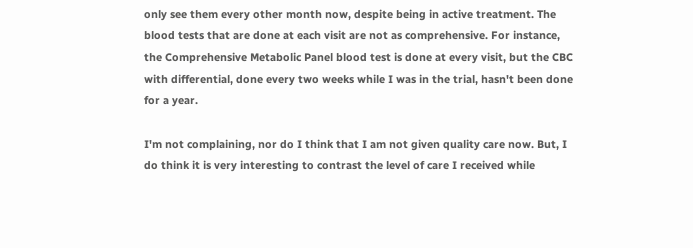only see them every other month now, despite being in active treatment. The blood tests that are done at each visit are not as comprehensive. For instance, the Comprehensive Metabolic Panel blood test is done at every visit, but the CBC with differential, done every two weeks while I was in the trial, hasn't been done for a year.

I'm not complaining, nor do I think that I am not given quality care now. But, I do think it is very interesting to contrast the level of care I received while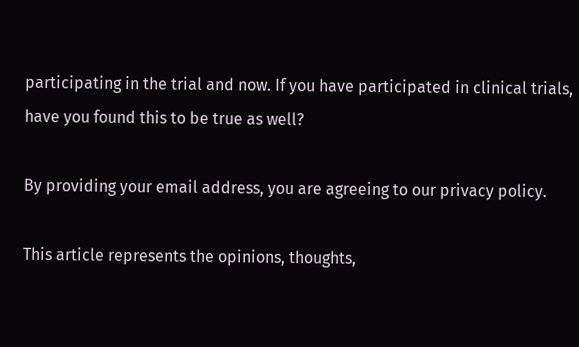participating in the trial and now. If you have participated in clinical trials, have you found this to be true as well?

By providing your email address, you are agreeing to our privacy policy.

This article represents the opinions, thoughts,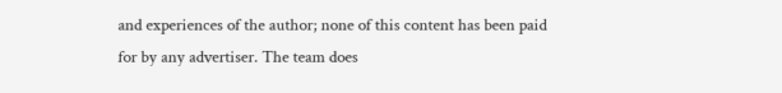and experiences of the author; none of this content has been paid for by any advertiser. The team does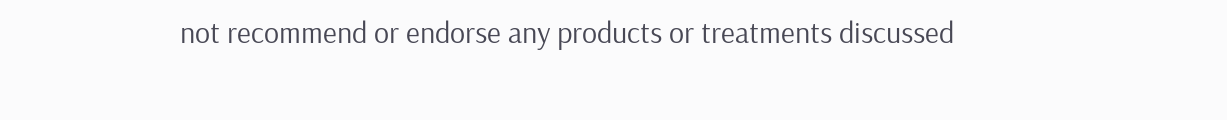not recommend or endorse any products or treatments discussed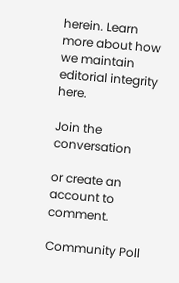herein. Learn more about how we maintain editorial integrity here.

Join the conversation

or create an account to comment.

Community Poll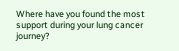Where have you found the most support during your lung cancer journey?